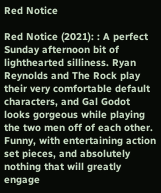Red Notice

Red Notice (2021): : A perfect Sunday afternoon bit of lighthearted silliness. Ryan Reynolds and The Rock play their very comfortable default characters, and Gal Godot looks gorgeous while playing the two men off of each other. Funny, with entertaining action set pieces, and absolutely nothing that will greatly engage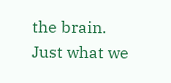the brain. Just what we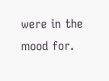were in the mood for.